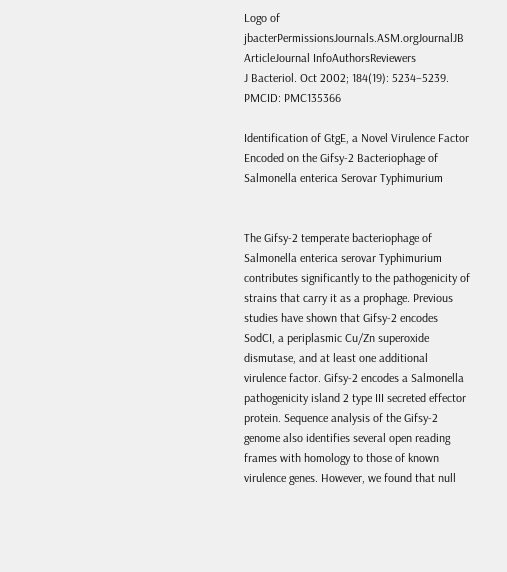Logo of jbacterPermissionsJournals.ASM.orgJournalJB ArticleJournal InfoAuthorsReviewers
J Bacteriol. Oct 2002; 184(19): 5234–5239.
PMCID: PMC135366

Identification of GtgE, a Novel Virulence Factor Encoded on the Gifsy-2 Bacteriophage of Salmonella enterica Serovar Typhimurium


The Gifsy-2 temperate bacteriophage of Salmonella enterica serovar Typhimurium contributes significantly to the pathogenicity of strains that carry it as a prophage. Previous studies have shown that Gifsy-2 encodes SodCI, a periplasmic Cu/Zn superoxide dismutase, and at least one additional virulence factor. Gifsy-2 encodes a Salmonella pathogenicity island 2 type III secreted effector protein. Sequence analysis of the Gifsy-2 genome also identifies several open reading frames with homology to those of known virulence genes. However, we found that null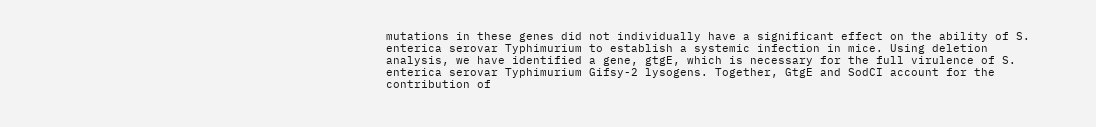mutations in these genes did not individually have a significant effect on the ability of S. enterica serovar Typhimurium to establish a systemic infection in mice. Using deletion analysis, we have identified a gene, gtgE, which is necessary for the full virulence of S. enterica serovar Typhimurium Gifsy-2 lysogens. Together, GtgE and SodCI account for the contribution of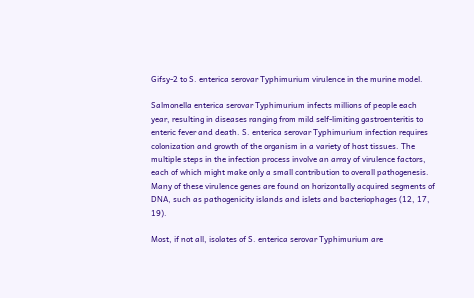Gifsy-2 to S. enterica serovar Typhimurium virulence in the murine model.

Salmonella enterica serovar Typhimurium infects millions of people each year, resulting in diseases ranging from mild self-limiting gastroenteritis to enteric fever and death. S. enterica serovar Typhimurium infection requires colonization and growth of the organism in a variety of host tissues. The multiple steps in the infection process involve an array of virulence factors, each of which might make only a small contribution to overall pathogenesis. Many of these virulence genes are found on horizontally acquired segments of DNA, such as pathogenicity islands and islets and bacteriophages (12, 17, 19).

Most, if not all, isolates of S. enterica serovar Typhimurium are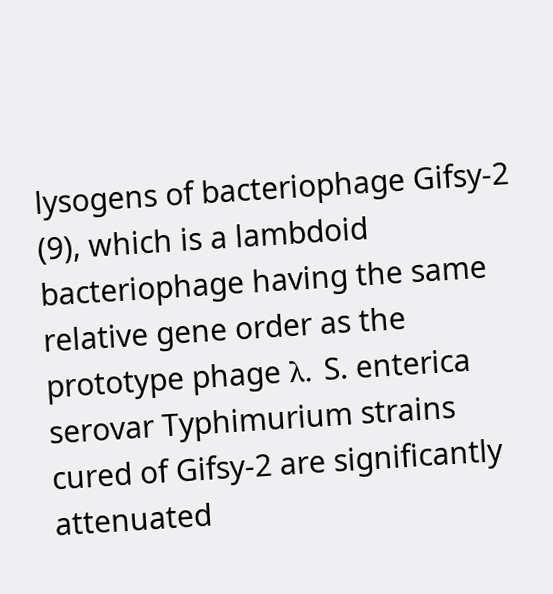lysogens of bacteriophage Gifsy-2 (9), which is a lambdoid bacteriophage having the same relative gene order as the prototype phage λ. S. enterica serovar Typhimurium strains cured of Gifsy-2 are significantly attenuated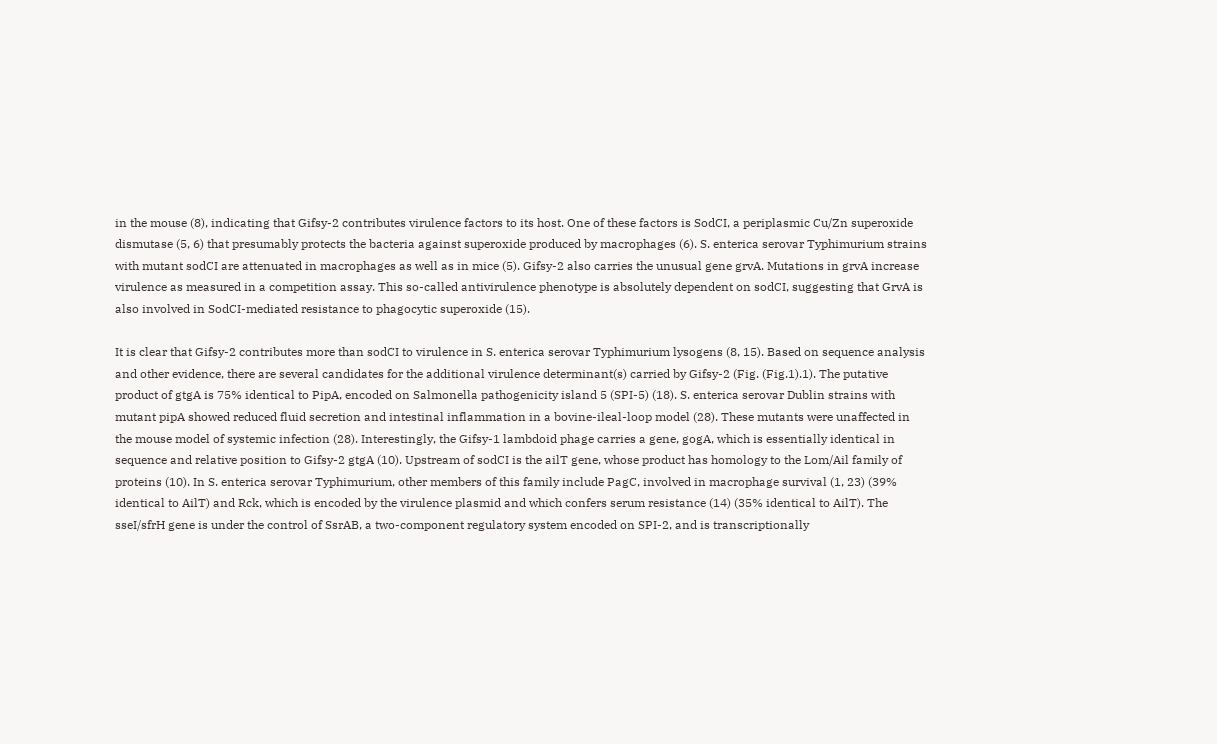in the mouse (8), indicating that Gifsy-2 contributes virulence factors to its host. One of these factors is SodCI, a periplasmic Cu/Zn superoxide dismutase (5, 6) that presumably protects the bacteria against superoxide produced by macrophages (6). S. enterica serovar Typhimurium strains with mutant sodCI are attenuated in macrophages as well as in mice (5). Gifsy-2 also carries the unusual gene grvA. Mutations in grvA increase virulence as measured in a competition assay. This so-called antivirulence phenotype is absolutely dependent on sodCI, suggesting that GrvA is also involved in SodCI-mediated resistance to phagocytic superoxide (15).

It is clear that Gifsy-2 contributes more than sodCI to virulence in S. enterica serovar Typhimurium lysogens (8, 15). Based on sequence analysis and other evidence, there are several candidates for the additional virulence determinant(s) carried by Gifsy-2 (Fig. (Fig.1).1). The putative product of gtgA is 75% identical to PipA, encoded on Salmonella pathogenicity island 5 (SPI-5) (18). S. enterica serovar Dublin strains with mutant pipA showed reduced fluid secretion and intestinal inflammation in a bovine-ileal-loop model (28). These mutants were unaffected in the mouse model of systemic infection (28). Interestingly, the Gifsy-1 lambdoid phage carries a gene, gogA, which is essentially identical in sequence and relative position to Gifsy-2 gtgA (10). Upstream of sodCI is the ailT gene, whose product has homology to the Lom/Ail family of proteins (10). In S. enterica serovar Typhimurium, other members of this family include PagC, involved in macrophage survival (1, 23) (39% identical to AilT) and Rck, which is encoded by the virulence plasmid and which confers serum resistance (14) (35% identical to AilT). The sseI/sfrH gene is under the control of SsrAB, a two-component regulatory system encoded on SPI-2, and is transcriptionally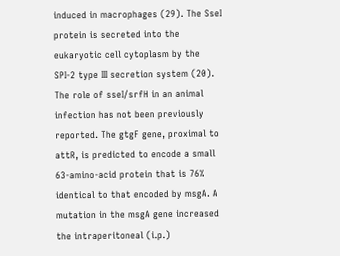induced in macrophages (29). The SseI protein is secreted into the eukaryotic cell cytoplasm by the SPI-2 type III secretion system (20). The role of sseI/srfH in an animal infection has not been previously reported. The gtgF gene, proximal to attR, is predicted to encode a small 63-amino-acid protein that is 76% identical to that encoded by msgA. A mutation in the msgA gene increased the intraperitoneal (i.p.)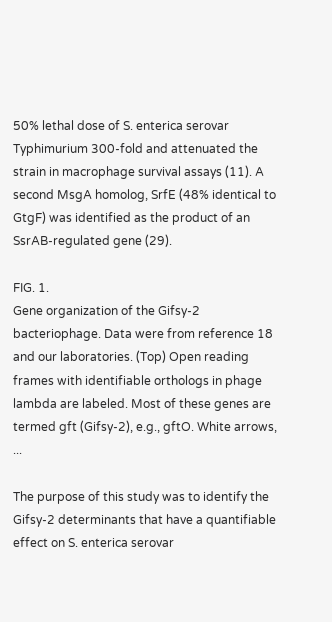50% lethal dose of S. enterica serovar Typhimurium 300-fold and attenuated the strain in macrophage survival assays (11). A second MsgA homolog, SrfE (48% identical to GtgF) was identified as the product of an SsrAB-regulated gene (29).

FIG. 1.
Gene organization of the Gifsy-2 bacteriophage. Data were from reference 18 and our laboratories. (Top) Open reading frames with identifiable orthologs in phage lambda are labeled. Most of these genes are termed gft (Gifsy-2), e.g., gftO. White arrows, ...

The purpose of this study was to identify the Gifsy-2 determinants that have a quantifiable effect on S. enterica serovar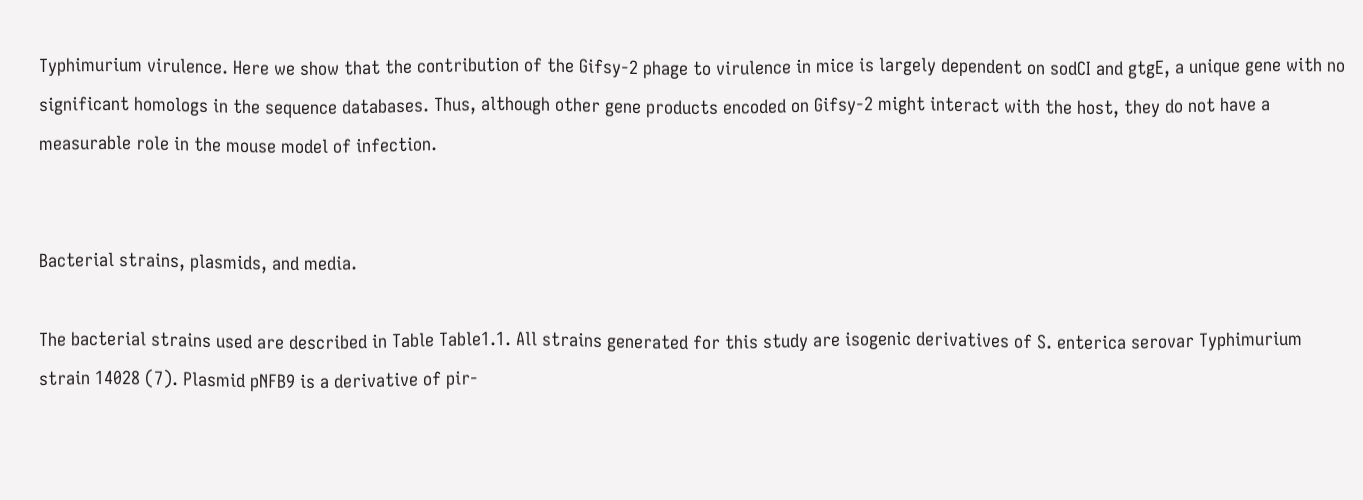Typhimurium virulence. Here we show that the contribution of the Gifsy-2 phage to virulence in mice is largely dependent on sodCI and gtgE, a unique gene with no significant homologs in the sequence databases. Thus, although other gene products encoded on Gifsy-2 might interact with the host, they do not have a measurable role in the mouse model of infection.


Bacterial strains, plasmids, and media.

The bacterial strains used are described in Table Table1.1. All strains generated for this study are isogenic derivatives of S. enterica serovar Typhimurium strain 14028 (7). Plasmid pNFB9 is a derivative of pir-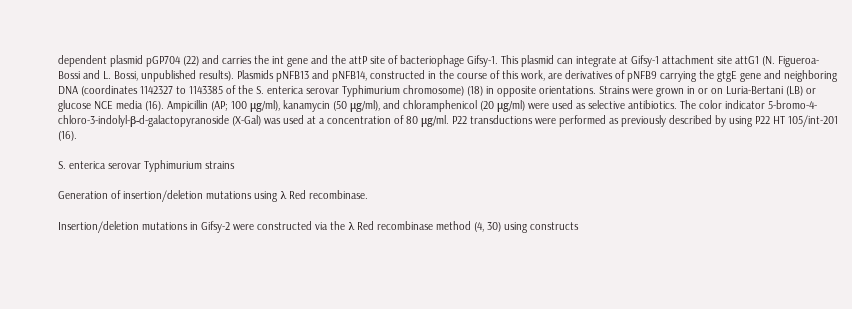dependent plasmid pGP704 (22) and carries the int gene and the attP site of bacteriophage Gifsy-1. This plasmid can integrate at Gifsy-1 attachment site attG1 (N. Figueroa-Bossi and L. Bossi, unpublished results). Plasmids pNFB13 and pNFB14, constructed in the course of this work, are derivatives of pNFB9 carrying the gtgE gene and neighboring DNA (coordinates 1142327 to 1143385 of the S. enterica serovar Typhimurium chromosome) (18) in opposite orientations. Strains were grown in or on Luria-Bertani (LB) or glucose NCE media (16). Ampicillin (AP; 100 μg/ml), kanamycin (50 μg/ml), and chloramphenicol (20 μg/ml) were used as selective antibiotics. The color indicator 5-bromo-4-chloro-3-indolyl-β-d-galactopyranoside (X-Gal) was used at a concentration of 80 μg/ml. P22 transductions were performed as previously described by using P22 HT 105/int-201 (16).

S. enterica serovar Typhimurium strains

Generation of insertion/deletion mutations using λ Red recombinase.

Insertion/deletion mutations in Gifsy-2 were constructed via the λ Red recombinase method (4, 30) using constructs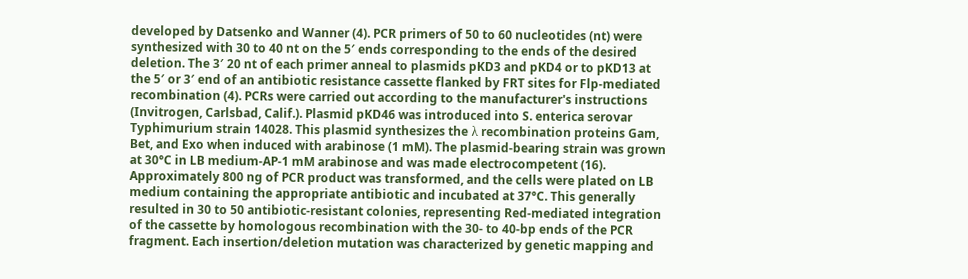developed by Datsenko and Wanner (4). PCR primers of 50 to 60 nucleotides (nt) were synthesized with 30 to 40 nt on the 5′ ends corresponding to the ends of the desired deletion. The 3′ 20 nt of each primer anneal to plasmids pKD3 and pKD4 or to pKD13 at the 5′ or 3′ end of an antibiotic resistance cassette flanked by FRT sites for Flp-mediated recombination (4). PCRs were carried out according to the manufacturer's instructions (Invitrogen, Carlsbad, Calif.). Plasmid pKD46 was introduced into S. enterica serovar Typhimurium strain 14028. This plasmid synthesizes the λ recombination proteins Gam, Bet, and Exo when induced with arabinose (1 mM). The plasmid-bearing strain was grown at 30°C in LB medium-AP-1 mM arabinose and was made electrocompetent (16). Approximately 800 ng of PCR product was transformed, and the cells were plated on LB medium containing the appropriate antibiotic and incubated at 37°C. This generally resulted in 30 to 50 antibiotic-resistant colonies, representing Red-mediated integration of the cassette by homologous recombination with the 30- to 40-bp ends of the PCR fragment. Each insertion/deletion mutation was characterized by genetic mapping and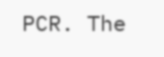PCR. The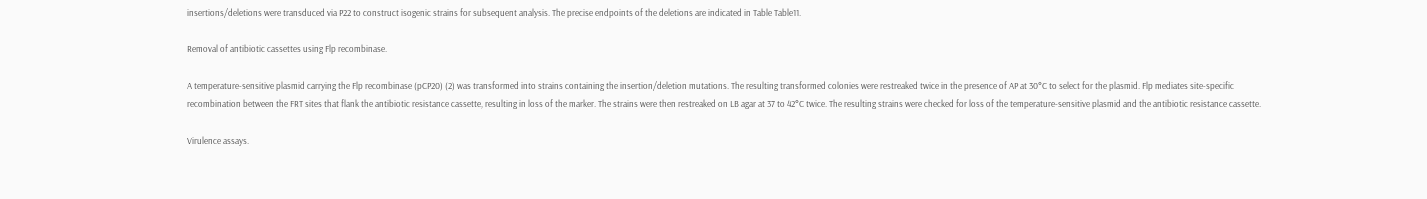insertions/deletions were transduced via P22 to construct isogenic strains for subsequent analysis. The precise endpoints of the deletions are indicated in Table Table11.

Removal of antibiotic cassettes using Flp recombinase.

A temperature-sensitive plasmid carrying the Flp recombinase (pCP20) (2) was transformed into strains containing the insertion/deletion mutations. The resulting transformed colonies were restreaked twice in the presence of AP at 30°C to select for the plasmid. Flp mediates site-specific recombination between the FRT sites that flank the antibiotic resistance cassette, resulting in loss of the marker. The strains were then restreaked on LB agar at 37 to 42°C twice. The resulting strains were checked for loss of the temperature-sensitive plasmid and the antibiotic resistance cassette.

Virulence assays.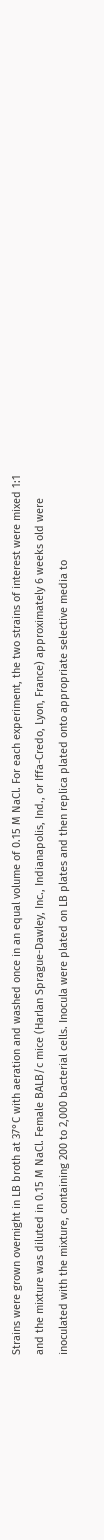Strains were grown overnight in LB broth at 37°C with aeration and washed once in an equal volume of 0.15 M NaCl. For each experiment, the two strains of interest were mixed 1:1 and the mixture was diluted in 0.15 M NaCl. Female BALB/c mice (Harlan Sprague-Dawley, Inc., Indianapolis, Ind., or Iffa-Credo, Lyon, France) approximately 6 weeks old were inoculated with the mixture, containing 200 to 2,000 bacterial cells. Inocula were plated on LB plates and then replica plated onto appropriate selective media to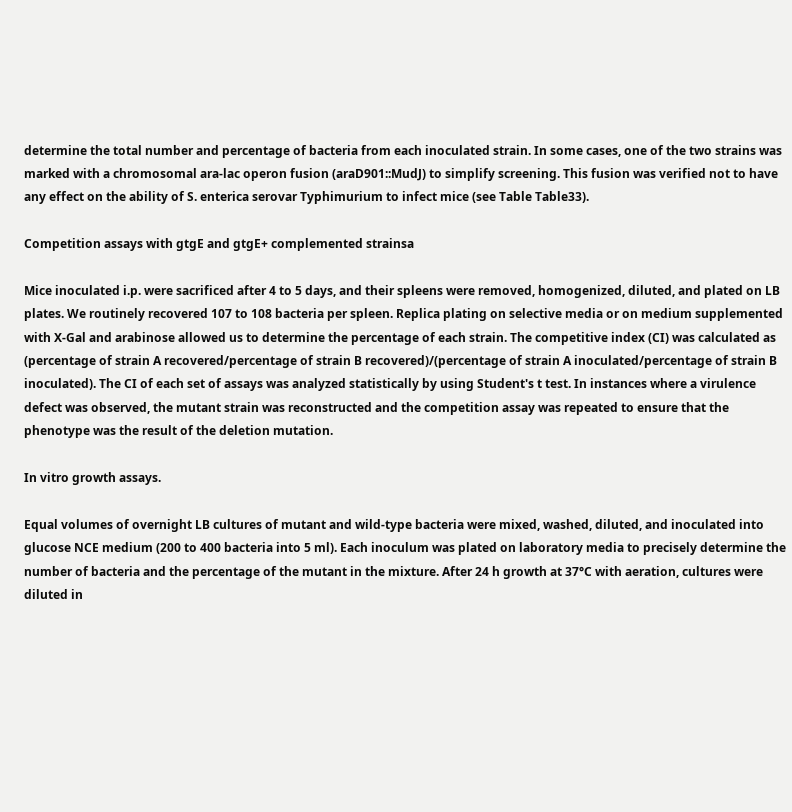determine the total number and percentage of bacteria from each inoculated strain. In some cases, one of the two strains was marked with a chromosomal ara-lac operon fusion (araD901::MudJ) to simplify screening. This fusion was verified not to have any effect on the ability of S. enterica serovar Typhimurium to infect mice (see Table Table33).

Competition assays with gtgE and gtgE+ complemented strainsa

Mice inoculated i.p. were sacrificed after 4 to 5 days, and their spleens were removed, homogenized, diluted, and plated on LB plates. We routinely recovered 107 to 108 bacteria per spleen. Replica plating on selective media or on medium supplemented with X-Gal and arabinose allowed us to determine the percentage of each strain. The competitive index (CI) was calculated as (percentage of strain A recovered/percentage of strain B recovered)/(percentage of strain A inoculated/percentage of strain B inoculated). The CI of each set of assays was analyzed statistically by using Student's t test. In instances where a virulence defect was observed, the mutant strain was reconstructed and the competition assay was repeated to ensure that the phenotype was the result of the deletion mutation.

In vitro growth assays.

Equal volumes of overnight LB cultures of mutant and wild-type bacteria were mixed, washed, diluted, and inoculated into glucose NCE medium (200 to 400 bacteria into 5 ml). Each inoculum was plated on laboratory media to precisely determine the number of bacteria and the percentage of the mutant in the mixture. After 24 h growth at 37°C with aeration, cultures were diluted in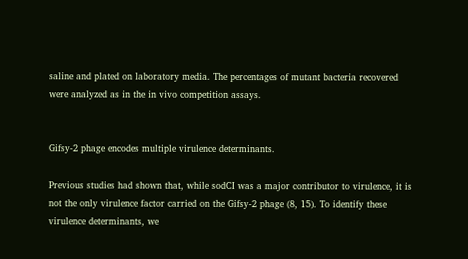saline and plated on laboratory media. The percentages of mutant bacteria recovered were analyzed as in the in vivo competition assays.


Gifsy-2 phage encodes multiple virulence determinants.

Previous studies had shown that, while sodCI was a major contributor to virulence, it is not the only virulence factor carried on the Gifsy-2 phage (8, 15). To identify these virulence determinants, we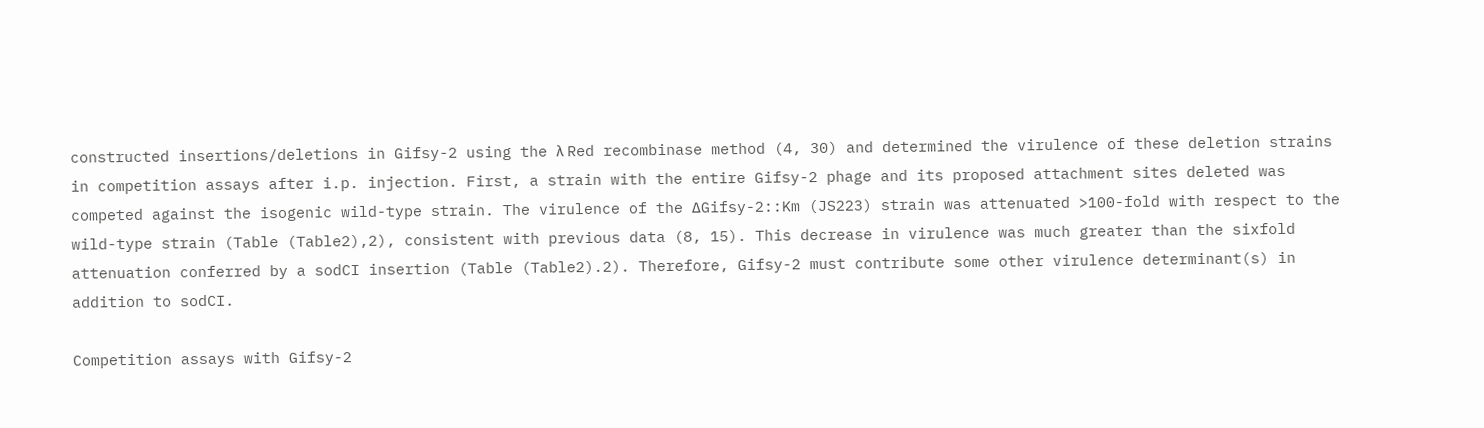constructed insertions/deletions in Gifsy-2 using the λ Red recombinase method (4, 30) and determined the virulence of these deletion strains in competition assays after i.p. injection. First, a strain with the entire Gifsy-2 phage and its proposed attachment sites deleted was competed against the isogenic wild-type strain. The virulence of the ΔGifsy-2::Km (JS223) strain was attenuated >100-fold with respect to the wild-type strain (Table (Table2),2), consistent with previous data (8, 15). This decrease in virulence was much greater than the sixfold attenuation conferred by a sodCI insertion (Table (Table2).2). Therefore, Gifsy-2 must contribute some other virulence determinant(s) in addition to sodCI.

Competition assays with Gifsy-2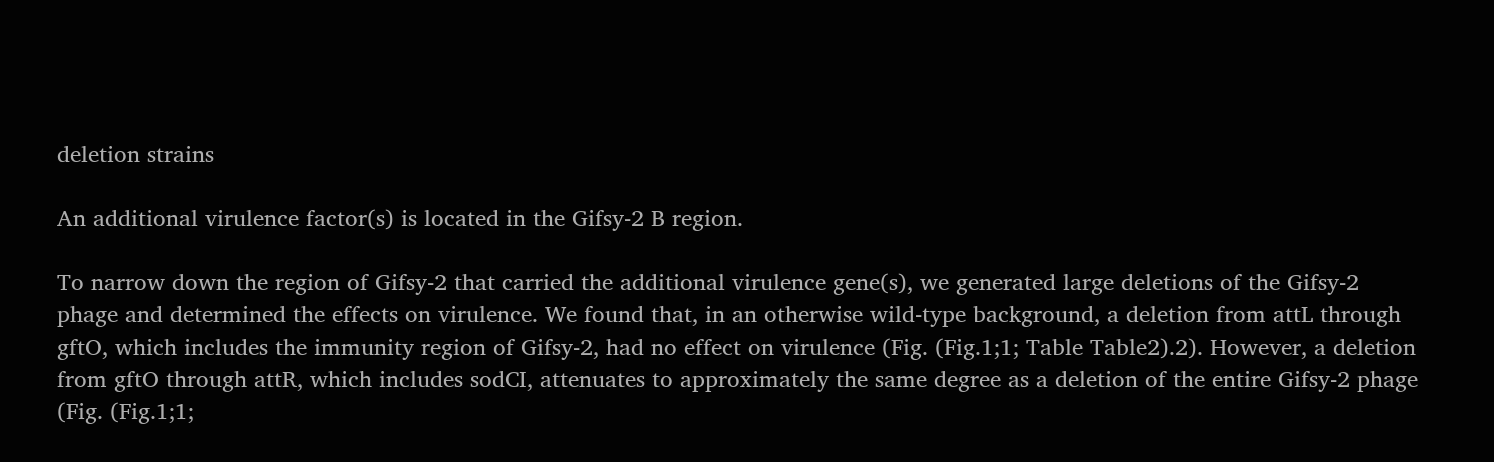deletion strains

An additional virulence factor(s) is located in the Gifsy-2 B region.

To narrow down the region of Gifsy-2 that carried the additional virulence gene(s), we generated large deletions of the Gifsy-2 phage and determined the effects on virulence. We found that, in an otherwise wild-type background, a deletion from attL through gftO, which includes the immunity region of Gifsy-2, had no effect on virulence (Fig. (Fig.1;1; Table Table2).2). However, a deletion from gftO through attR, which includes sodCI, attenuates to approximately the same degree as a deletion of the entire Gifsy-2 phage (Fig. (Fig.1;1;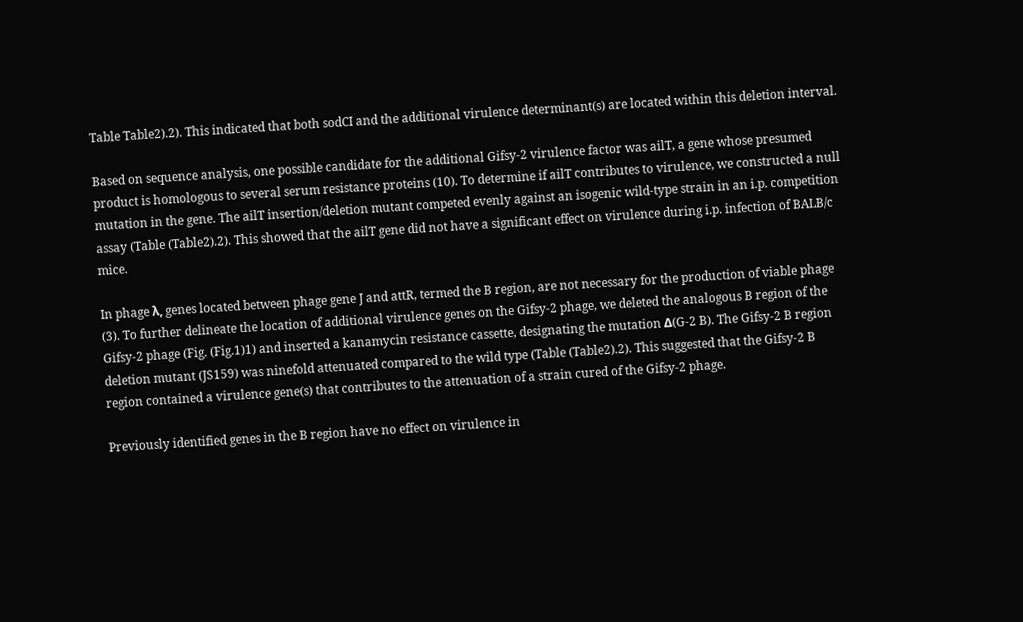Table Table2).2). This indicated that both sodCI and the additional virulence determinant(s) are located within this deletion interval.

Based on sequence analysis, one possible candidate for the additional Gifsy-2 virulence factor was ailT, a gene whose presumed product is homologous to several serum resistance proteins (10). To determine if ailT contributes to virulence, we constructed a null mutation in the gene. The ailT insertion/deletion mutant competed evenly against an isogenic wild-type strain in an i.p. competition assay (Table (Table2).2). This showed that the ailT gene did not have a significant effect on virulence during i.p. infection of BALB/c mice.

In phage λ, genes located between phage gene J and attR, termed the B region, are not necessary for the production of viable phage (3). To further delineate the location of additional virulence genes on the Gifsy-2 phage, we deleted the analogous B region of the Gifsy-2 phage (Fig. (Fig.1)1) and inserted a kanamycin resistance cassette, designating the mutation Δ(G-2 B). The Gifsy-2 B region deletion mutant (JS159) was ninefold attenuated compared to the wild type (Table (Table2).2). This suggested that the Gifsy-2 B region contained a virulence gene(s) that contributes to the attenuation of a strain cured of the Gifsy-2 phage.

Previously identified genes in the B region have no effect on virulence in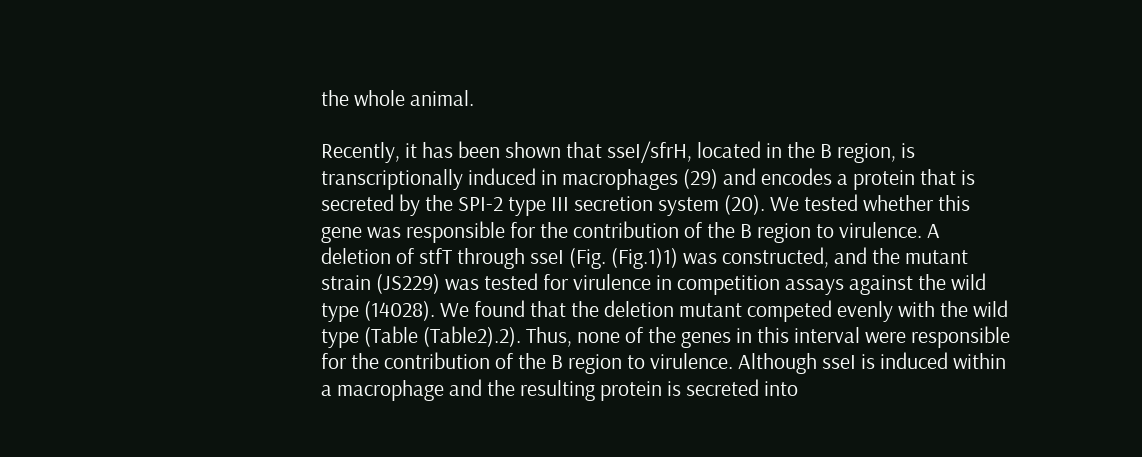the whole animal.

Recently, it has been shown that sseI/sfrH, located in the B region, is transcriptionally induced in macrophages (29) and encodes a protein that is secreted by the SPI-2 type III secretion system (20). We tested whether this gene was responsible for the contribution of the B region to virulence. A deletion of stfT through sseI (Fig. (Fig.1)1) was constructed, and the mutant strain (JS229) was tested for virulence in competition assays against the wild type (14028). We found that the deletion mutant competed evenly with the wild type (Table (Table2).2). Thus, none of the genes in this interval were responsible for the contribution of the B region to virulence. Although sseI is induced within a macrophage and the resulting protein is secreted into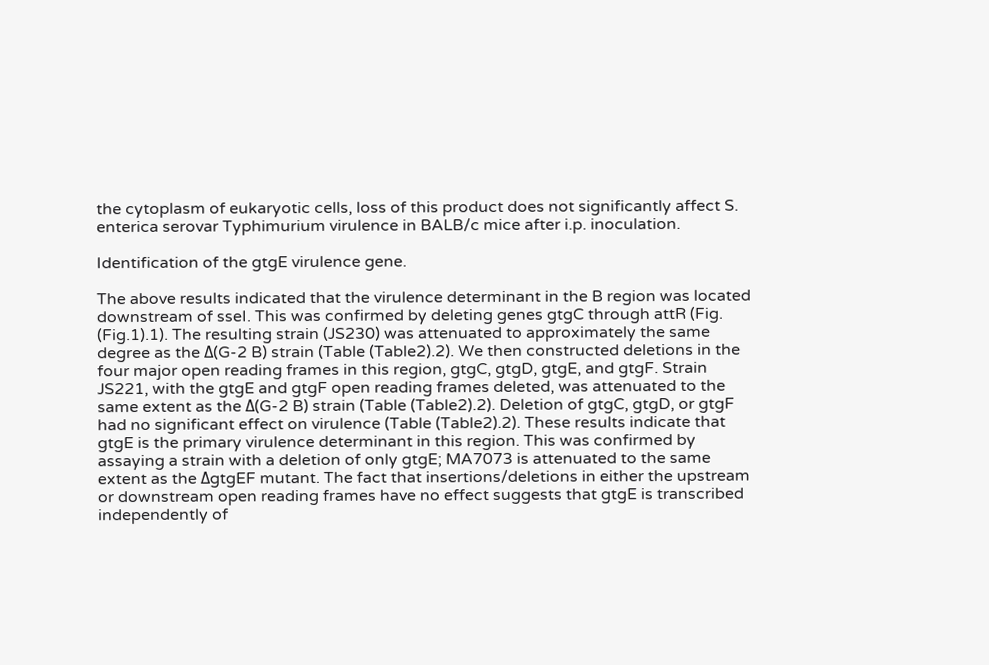the cytoplasm of eukaryotic cells, loss of this product does not significantly affect S. enterica serovar Typhimurium virulence in BALB/c mice after i.p. inoculation.

Identification of the gtgE virulence gene.

The above results indicated that the virulence determinant in the B region was located downstream of sseI. This was confirmed by deleting genes gtgC through attR (Fig. (Fig.1).1). The resulting strain (JS230) was attenuated to approximately the same degree as the Δ(G-2 B) strain (Table (Table2).2). We then constructed deletions in the four major open reading frames in this region, gtgC, gtgD, gtgE, and gtgF. Strain JS221, with the gtgE and gtgF open reading frames deleted, was attenuated to the same extent as the Δ(G-2 B) strain (Table (Table2).2). Deletion of gtgC, gtgD, or gtgF had no significant effect on virulence (Table (Table2).2). These results indicate that gtgE is the primary virulence determinant in this region. This was confirmed by assaying a strain with a deletion of only gtgE; MA7073 is attenuated to the same extent as the ΔgtgEF mutant. The fact that insertions/deletions in either the upstream or downstream open reading frames have no effect suggests that gtgE is transcribed independently of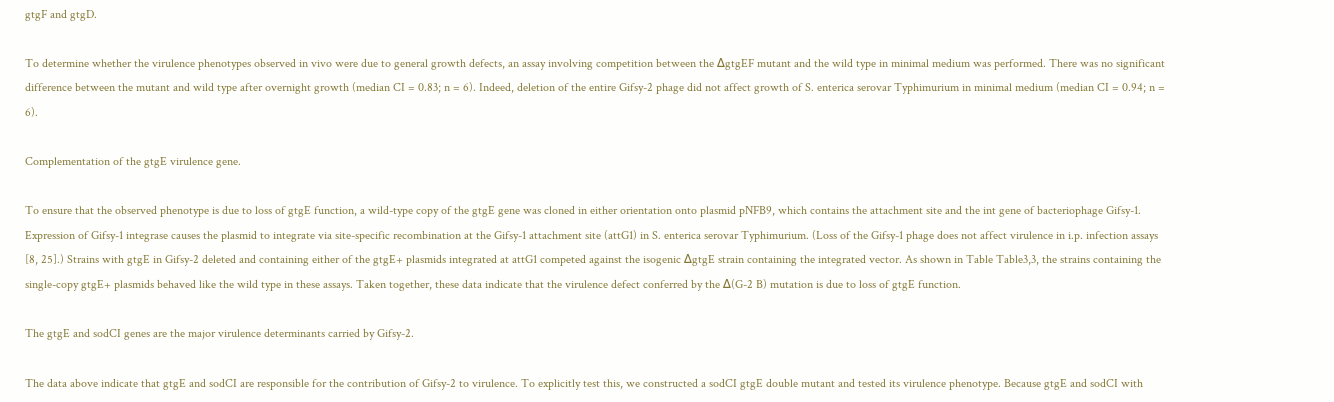gtgF and gtgD.

To determine whether the virulence phenotypes observed in vivo were due to general growth defects, an assay involving competition between the ΔgtgEF mutant and the wild type in minimal medium was performed. There was no significant difference between the mutant and wild type after overnight growth (median CI = 0.83; n = 6). Indeed, deletion of the entire Gifsy-2 phage did not affect growth of S. enterica serovar Typhimurium in minimal medium (median CI = 0.94; n = 6).

Complementation of the gtgE virulence gene.

To ensure that the observed phenotype is due to loss of gtgE function, a wild-type copy of the gtgE gene was cloned in either orientation onto plasmid pNFB9, which contains the attachment site and the int gene of bacteriophage Gifsy-1. Expression of Gifsy-1 integrase causes the plasmid to integrate via site-specific recombination at the Gifsy-1 attachment site (attG1) in S. enterica serovar Typhimurium. (Loss of the Gifsy-1 phage does not affect virulence in i.p. infection assays [8, 25].) Strains with gtgE in Gifsy-2 deleted and containing either of the gtgE+ plasmids integrated at attG1 competed against the isogenic ΔgtgE strain containing the integrated vector. As shown in Table Table3,3, the strains containing the single-copy gtgE+ plasmids behaved like the wild type in these assays. Taken together, these data indicate that the virulence defect conferred by the Δ(G-2 B) mutation is due to loss of gtgE function.

The gtgE and sodCI genes are the major virulence determinants carried by Gifsy-2.

The data above indicate that gtgE and sodCI are responsible for the contribution of Gifsy-2 to virulence. To explicitly test this, we constructed a sodCI gtgE double mutant and tested its virulence phenotype. Because gtgE and sodCI with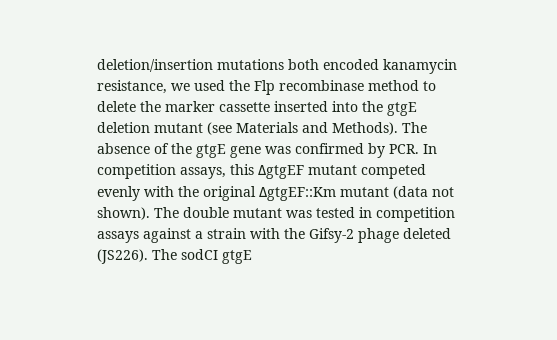deletion/insertion mutations both encoded kanamycin resistance, we used the Flp recombinase method to delete the marker cassette inserted into the gtgE deletion mutant (see Materials and Methods). The absence of the gtgE gene was confirmed by PCR. In competition assays, this ΔgtgEF mutant competed evenly with the original ΔgtgEF::Km mutant (data not shown). The double mutant was tested in competition assays against a strain with the Gifsy-2 phage deleted (JS226). The sodCI gtgE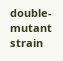double-mutant strain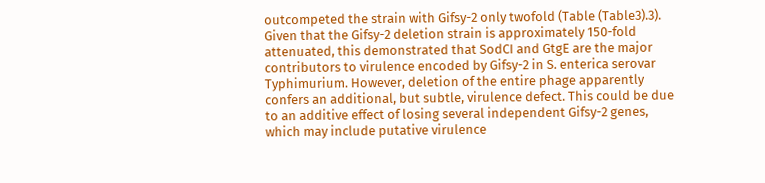outcompeted the strain with Gifsy-2 only twofold (Table (Table3).3). Given that the Gifsy-2 deletion strain is approximately 150-fold attenuated, this demonstrated that SodCI and GtgE are the major contributors to virulence encoded by Gifsy-2 in S. enterica serovar Typhimurium. However, deletion of the entire phage apparently confers an additional, but subtle, virulence defect. This could be due to an additive effect of losing several independent Gifsy-2 genes, which may include putative virulence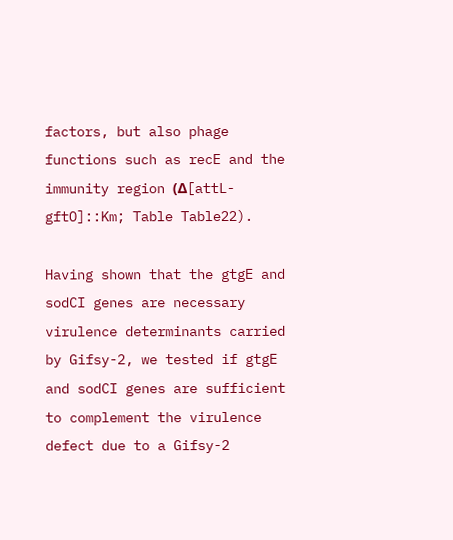factors, but also phage functions such as recE and the immunity region (Δ[attL-gftO]::Km; Table Table22).

Having shown that the gtgE and sodCI genes are necessary virulence determinants carried by Gifsy-2, we tested if gtgE and sodCI genes are sufficient to complement the virulence defect due to a Gifsy-2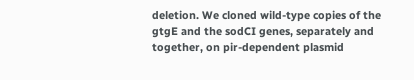deletion. We cloned wild-type copies of the gtgE and the sodCI genes, separately and together, on pir-dependent plasmid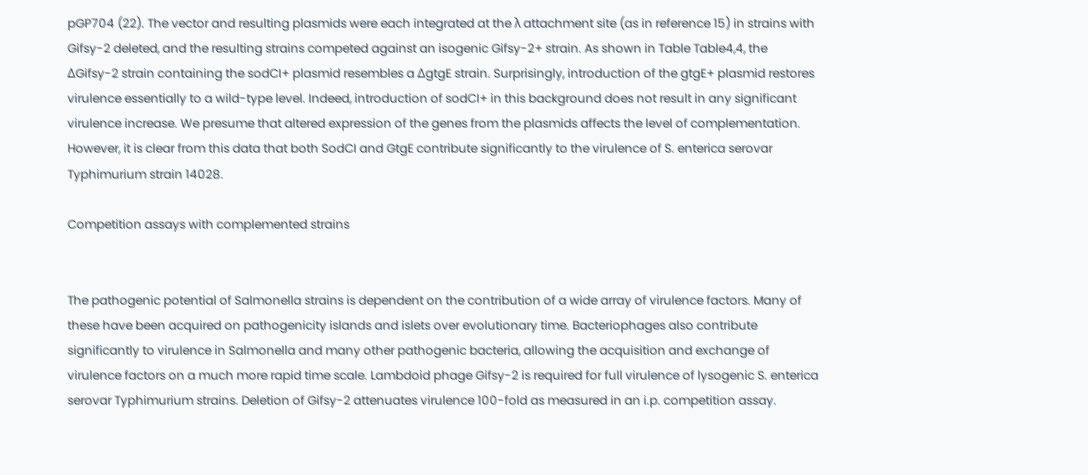pGP704 (22). The vector and resulting plasmids were each integrated at the λ attachment site (as in reference 15) in strains with Gifsy-2 deleted, and the resulting strains competed against an isogenic Gifsy-2+ strain. As shown in Table Table4,4, the ΔGifsy-2 strain containing the sodCI+ plasmid resembles a ΔgtgE strain. Surprisingly, introduction of the gtgE+ plasmid restores virulence essentially to a wild-type level. Indeed, introduction of sodCI+ in this background does not result in any significant virulence increase. We presume that altered expression of the genes from the plasmids affects the level of complementation. However, it is clear from this data that both SodCI and GtgE contribute significantly to the virulence of S. enterica serovar Typhimurium strain 14028.

Competition assays with complemented strains


The pathogenic potential of Salmonella strains is dependent on the contribution of a wide array of virulence factors. Many of these have been acquired on pathogenicity islands and islets over evolutionary time. Bacteriophages also contribute significantly to virulence in Salmonella and many other pathogenic bacteria, allowing the acquisition and exchange of virulence factors on a much more rapid time scale. Lambdoid phage Gifsy-2 is required for full virulence of lysogenic S. enterica serovar Typhimurium strains. Deletion of Gifsy-2 attenuates virulence 100-fold as measured in an i.p. competition assay.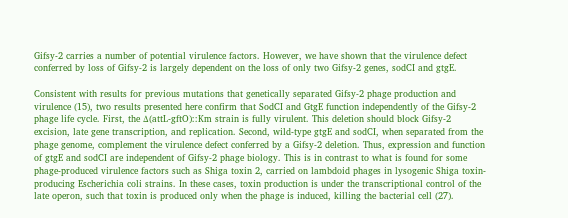Gifsy-2 carries a number of potential virulence factors. However, we have shown that the virulence defect conferred by loss of Gifsy-2 is largely dependent on the loss of only two Gifsy-2 genes, sodCI and gtgE.

Consistent with results for previous mutations that genetically separated Gifsy-2 phage production and virulence (15), two results presented here confirm that SodCI and GtgE function independently of the Gifsy-2 phage life cycle. First, the Δ(attL-gftO)::Km strain is fully virulent. This deletion should block Gifsy-2 excision, late gene transcription, and replication. Second, wild-type gtgE and sodCI, when separated from the phage genome, complement the virulence defect conferred by a Gifsy-2 deletion. Thus, expression and function of gtgE and sodCI are independent of Gifsy-2 phage biology. This is in contrast to what is found for some phage-produced virulence factors such as Shiga toxin 2, carried on lambdoid phages in lysogenic Shiga toxin-producing Escherichia coli strains. In these cases, toxin production is under the transcriptional control of the late operon, such that toxin is produced only when the phage is induced, killing the bacterial cell (27).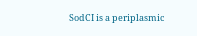SodCI is a periplasmic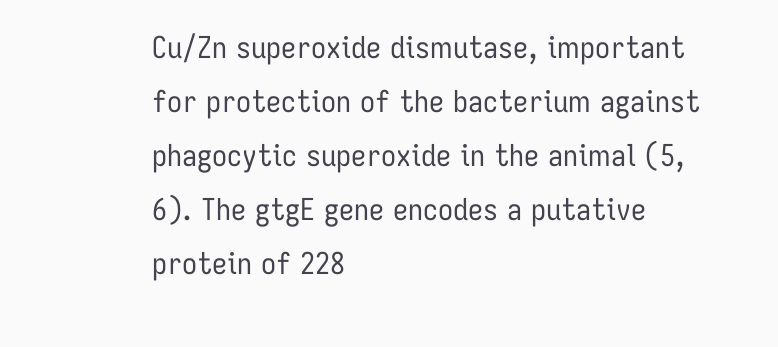Cu/Zn superoxide dismutase, important for protection of the bacterium against phagocytic superoxide in the animal (5, 6). The gtgE gene encodes a putative protein of 228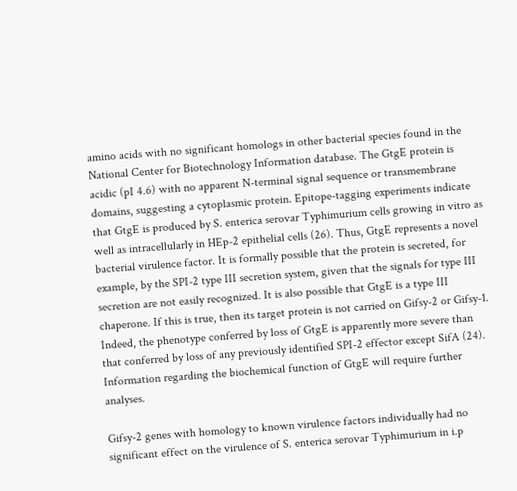amino acids with no significant homologs in other bacterial species found in the National Center for Biotechnology Information database. The GtgE protein is acidic (pI 4.6) with no apparent N-terminal signal sequence or transmembrane domains, suggesting a cytoplasmic protein. Epitope-tagging experiments indicate that GtgE is produced by S. enterica serovar Typhimurium cells growing in vitro as well as intracellularly in HEp-2 epithelial cells (26). Thus, GtgE represents a novel bacterial virulence factor. It is formally possible that the protein is secreted, for example, by the SPI-2 type III secretion system, given that the signals for type III secretion are not easily recognized. It is also possible that GtgE is a type III chaperone. If this is true, then its target protein is not carried on Gifsy-2 or Gifsy-1. Indeed, the phenotype conferred by loss of GtgE is apparently more severe than that conferred by loss of any previously identified SPI-2 effector except SifA (24). Information regarding the biochemical function of GtgE will require further analyses.

Gifsy-2 genes with homology to known virulence factors individually had no significant effect on the virulence of S. enterica serovar Typhimurium in i.p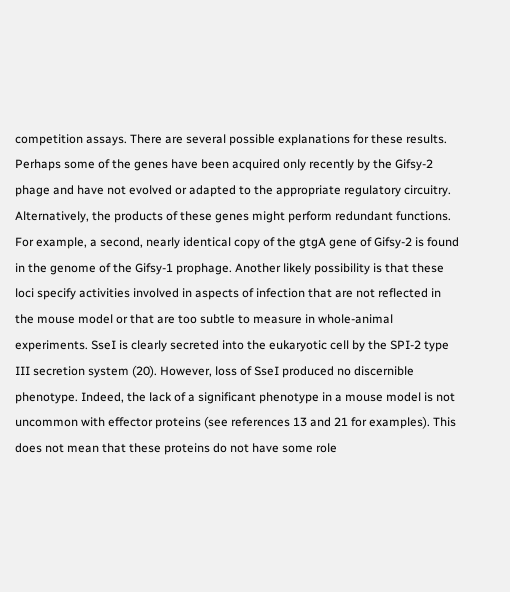competition assays. There are several possible explanations for these results. Perhaps some of the genes have been acquired only recently by the Gifsy-2 phage and have not evolved or adapted to the appropriate regulatory circuitry. Alternatively, the products of these genes might perform redundant functions. For example, a second, nearly identical copy of the gtgA gene of Gifsy-2 is found in the genome of the Gifsy-1 prophage. Another likely possibility is that these loci specify activities involved in aspects of infection that are not reflected in the mouse model or that are too subtle to measure in whole-animal experiments. SseI is clearly secreted into the eukaryotic cell by the SPI-2 type III secretion system (20). However, loss of SseI produced no discernible phenotype. Indeed, the lack of a significant phenotype in a mouse model is not uncommon with effector proteins (see references 13 and 21 for examples). This does not mean that these proteins do not have some role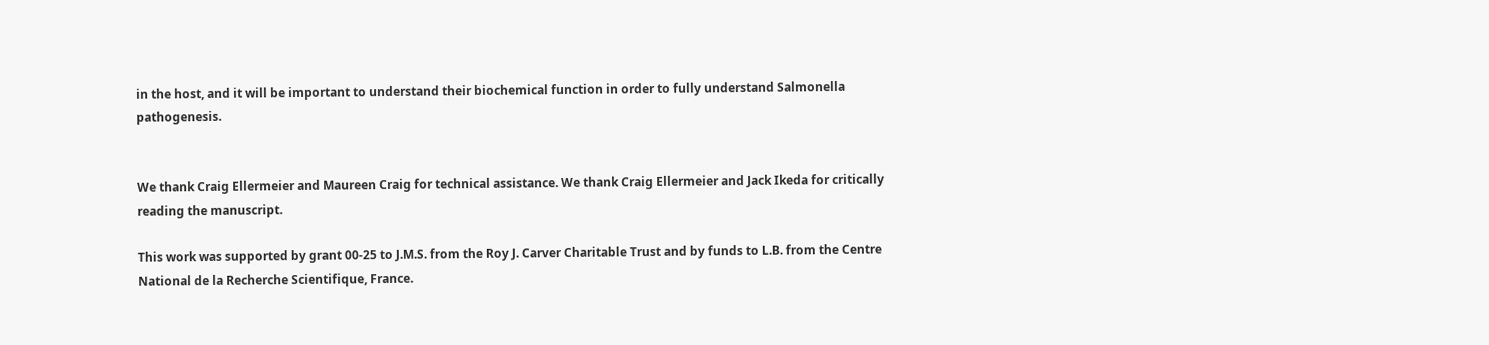in the host, and it will be important to understand their biochemical function in order to fully understand Salmonella pathogenesis.


We thank Craig Ellermeier and Maureen Craig for technical assistance. We thank Craig Ellermeier and Jack Ikeda for critically reading the manuscript.

This work was supported by grant 00-25 to J.M.S. from the Roy J. Carver Charitable Trust and by funds to L.B. from the Centre National de la Recherche Scientifique, France.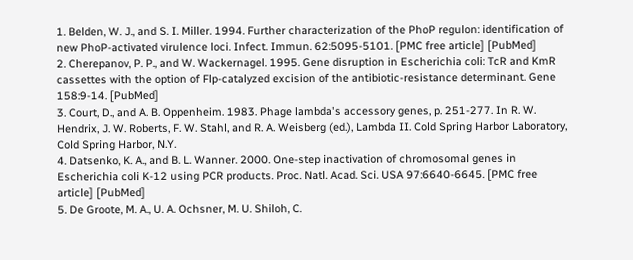1. Belden, W. J., and S. I. Miller. 1994. Further characterization of the PhoP regulon: identification of new PhoP-activated virulence loci. Infect. Immun. 62:5095-5101. [PMC free article] [PubMed]
2. Cherepanov, P. P., and W. Wackernagel. 1995. Gene disruption in Escherichia coli: TcR and KmR cassettes with the option of Flp-catalyzed excision of the antibiotic-resistance determinant. Gene 158:9-14. [PubMed]
3. Court, D., and A. B. Oppenheim. 1983. Phage lambda's accessory genes, p. 251-277. In R. W. Hendrix, J. W. Roberts, F. W. Stahl, and R. A. Weisberg (ed.), Lambda II. Cold Spring Harbor Laboratory, Cold Spring Harbor, N.Y.
4. Datsenko, K. A., and B. L. Wanner. 2000. One-step inactivation of chromosomal genes in Escherichia coli K-12 using PCR products. Proc. Natl. Acad. Sci. USA 97:6640-6645. [PMC free article] [PubMed]
5. De Groote, M. A., U. A. Ochsner, M. U. Shiloh, C.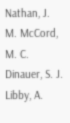Nathan, J. M. McCord, M. C. Dinauer, S. J. Libby, A.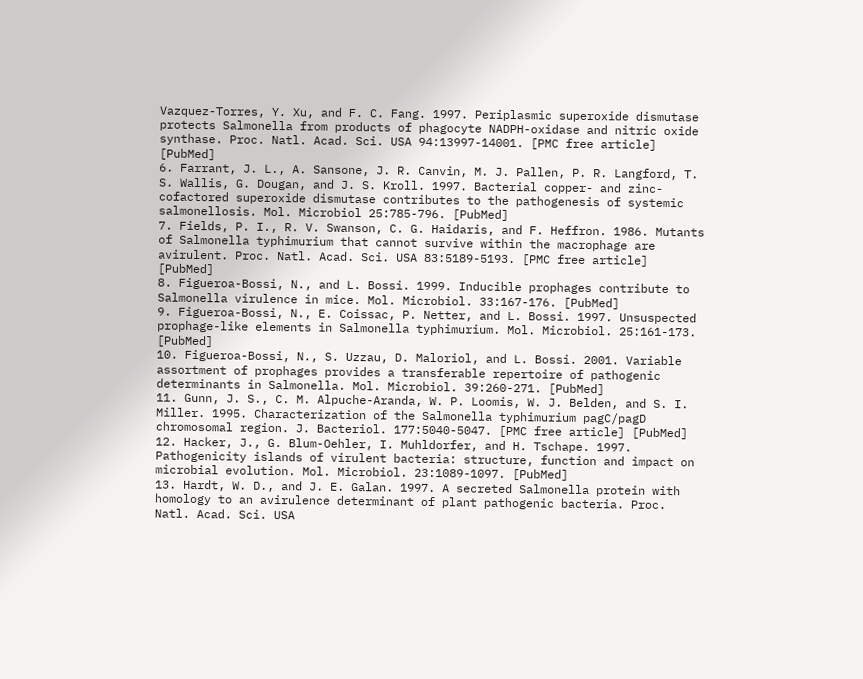Vazquez-Torres, Y. Xu, and F. C. Fang. 1997. Periplasmic superoxide dismutase protects Salmonella from products of phagocyte NADPH-oxidase and nitric oxide synthase. Proc. Natl. Acad. Sci. USA 94:13997-14001. [PMC free article] [PubMed]
6. Farrant, J. L., A. Sansone, J. R. Canvin, M. J. Pallen, P. R. Langford, T. S. Wallis, G. Dougan, and J. S. Kroll. 1997. Bacterial copper- and zinc-cofactored superoxide dismutase contributes to the pathogenesis of systemic salmonellosis. Mol. Microbiol 25:785-796. [PubMed]
7. Fields, P. I., R. V. Swanson, C. G. Haidaris, and F. Heffron. 1986. Mutants of Salmonella typhimurium that cannot survive within the macrophage are avirulent. Proc. Natl. Acad. Sci. USA 83:5189-5193. [PMC free article] [PubMed]
8. Figueroa-Bossi, N., and L. Bossi. 1999. Inducible prophages contribute to Salmonella virulence in mice. Mol. Microbiol. 33:167-176. [PubMed]
9. Figueroa-Bossi, N., E. Coissac, P. Netter, and L. Bossi. 1997. Unsuspected prophage-like elements in Salmonella typhimurium. Mol. Microbiol. 25:161-173. [PubMed]
10. Figueroa-Bossi, N., S. Uzzau, D. Maloriol, and L. Bossi. 2001. Variable assortment of prophages provides a transferable repertoire of pathogenic determinants in Salmonella. Mol. Microbiol. 39:260-271. [PubMed]
11. Gunn, J. S., C. M. Alpuche-Aranda, W. P. Loomis, W. J. Belden, and S. I. Miller. 1995. Characterization of the Salmonella typhimurium pagC/pagD chromosomal region. J. Bacteriol. 177:5040-5047. [PMC free article] [PubMed]
12. Hacker, J., G. Blum-Oehler, I. Muhldorfer, and H. Tschape. 1997. Pathogenicity islands of virulent bacteria: structure, function and impact on microbial evolution. Mol. Microbiol. 23:1089-1097. [PubMed]
13. Hardt, W. D., and J. E. Galan. 1997. A secreted Salmonella protein with homology to an avirulence determinant of plant pathogenic bacteria. Proc. Natl. Acad. Sci. USA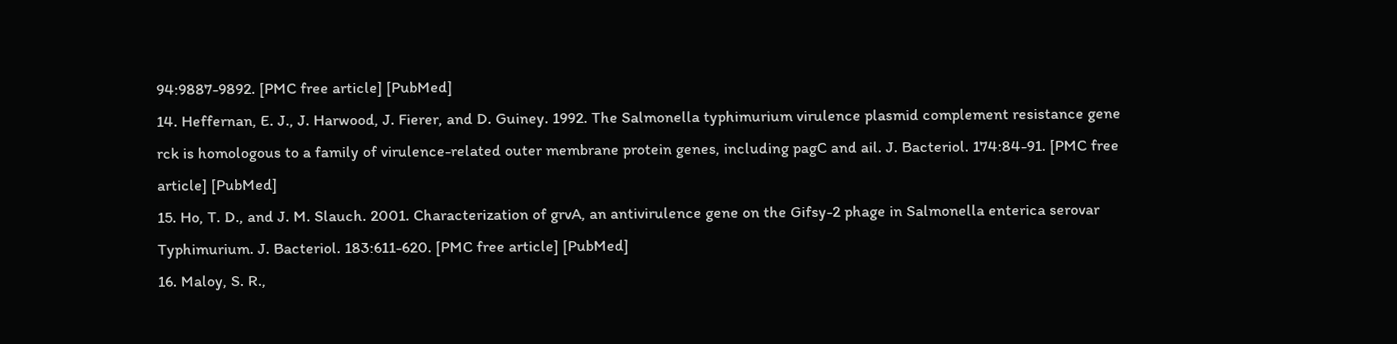94:9887-9892. [PMC free article] [PubMed]
14. Heffernan, E. J., J. Harwood, J. Fierer, and D. Guiney. 1992. The Salmonella typhimurium virulence plasmid complement resistance gene rck is homologous to a family of virulence-related outer membrane protein genes, including pagC and ail. J. Bacteriol. 174:84-91. [PMC free article] [PubMed]
15. Ho, T. D., and J. M. Slauch. 2001. Characterization of grvA, an antivirulence gene on the Gifsy-2 phage in Salmonella enterica serovar Typhimurium. J. Bacteriol. 183:611-620. [PMC free article] [PubMed]
16. Maloy, S. R.,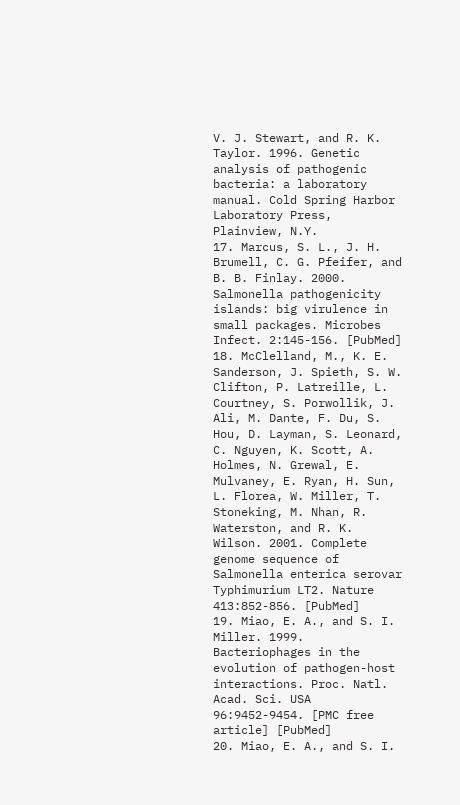V. J. Stewart, and R. K. Taylor. 1996. Genetic analysis of pathogenic bacteria: a laboratory manual. Cold Spring Harbor Laboratory Press, Plainview, N.Y.
17. Marcus, S. L., J. H. Brumell, C. G. Pfeifer, and B. B. Finlay. 2000. Salmonella pathogenicity islands: big virulence in small packages. Microbes Infect. 2:145-156. [PubMed]
18. McClelland, M., K. E. Sanderson, J. Spieth, S. W. Clifton, P. Latreille, L. Courtney, S. Porwollik, J. Ali, M. Dante, F. Du, S. Hou, D. Layman, S. Leonard, C. Nguyen, K. Scott, A. Holmes, N. Grewal, E. Mulvaney, E. Ryan, H. Sun, L. Florea, W. Miller, T. Stoneking, M. Nhan, R. Waterston, and R. K. Wilson. 2001. Complete genome sequence of Salmonella enterica serovar Typhimurium LT2. Nature 413:852-856. [PubMed]
19. Miao, E. A., and S. I. Miller. 1999. Bacteriophages in the evolution of pathogen-host interactions. Proc. Natl. Acad. Sci. USA 96:9452-9454. [PMC free article] [PubMed]
20. Miao, E. A., and S. I.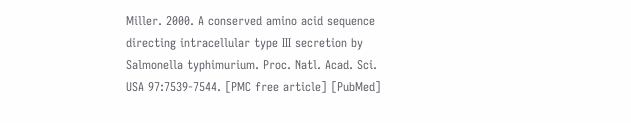Miller. 2000. A conserved amino acid sequence directing intracellular type III secretion by Salmonella typhimurium. Proc. Natl. Acad. Sci. USA 97:7539-7544. [PMC free article] [PubMed]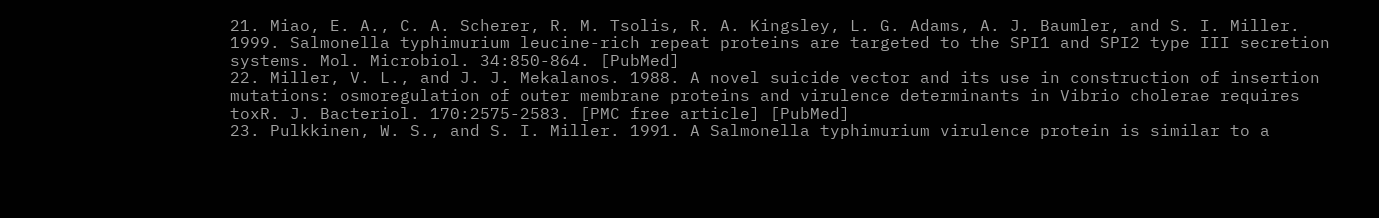21. Miao, E. A., C. A. Scherer, R. M. Tsolis, R. A. Kingsley, L. G. Adams, A. J. Baumler, and S. I. Miller. 1999. Salmonella typhimurium leucine-rich repeat proteins are targeted to the SPI1 and SPI2 type III secretion systems. Mol. Microbiol. 34:850-864. [PubMed]
22. Miller, V. L., and J. J. Mekalanos. 1988. A novel suicide vector and its use in construction of insertion mutations: osmoregulation of outer membrane proteins and virulence determinants in Vibrio cholerae requires toxR. J. Bacteriol. 170:2575-2583. [PMC free article] [PubMed]
23. Pulkkinen, W. S., and S. I. Miller. 1991. A Salmonella typhimurium virulence protein is similar to a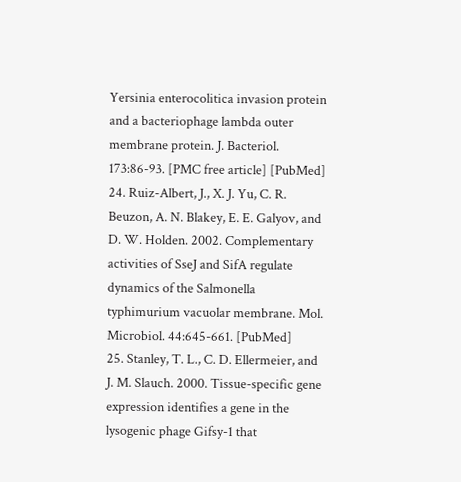Yersinia enterocolitica invasion protein and a bacteriophage lambda outer membrane protein. J. Bacteriol. 173:86-93. [PMC free article] [PubMed]
24. Ruiz-Albert, J., X. J. Yu, C. R. Beuzon, A. N. Blakey, E. E. Galyov, and D. W. Holden. 2002. Complementary activities of SseJ and SifA regulate dynamics of the Salmonella typhimurium vacuolar membrane. Mol. Microbiol. 44:645-661. [PubMed]
25. Stanley, T. L., C. D. Ellermeier, and J. M. Slauch. 2000. Tissue-specific gene expression identifies a gene in the lysogenic phage Gifsy-1 that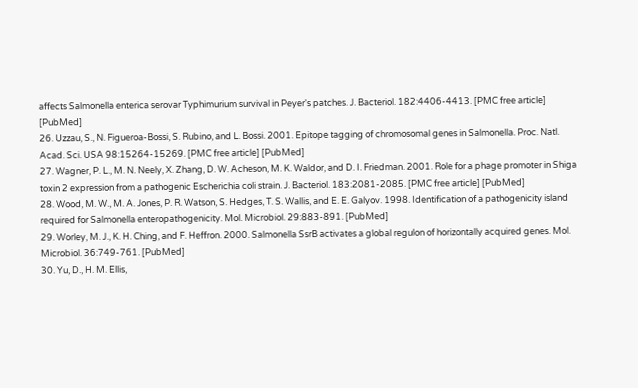affects Salmonella enterica serovar Typhimurium survival in Peyer's patches. J. Bacteriol. 182:4406-4413. [PMC free article] [PubMed]
26. Uzzau, S., N. Figueroa-Bossi, S. Rubino, and L. Bossi. 2001. Epitope tagging of chromosomal genes in Salmonella. Proc. Natl. Acad. Sci. USA 98:15264-15269. [PMC free article] [PubMed]
27. Wagner, P. L., M. N. Neely, X. Zhang, D. W. Acheson, M. K. Waldor, and D. I. Friedman. 2001. Role for a phage promoter in Shiga toxin 2 expression from a pathogenic Escherichia coli strain. J. Bacteriol. 183:2081-2085. [PMC free article] [PubMed]
28. Wood, M. W., M. A. Jones, P. R. Watson, S. Hedges, T. S. Wallis, and E. E. Galyov. 1998. Identification of a pathogenicity island required for Salmonella enteropathogenicity. Mol. Microbiol. 29:883-891. [PubMed]
29. Worley, M. J., K. H. Ching, and F. Heffron. 2000. Salmonella SsrB activates a global regulon of horizontally acquired genes. Mol. Microbiol. 36:749-761. [PubMed]
30. Yu, D., H. M. Ellis,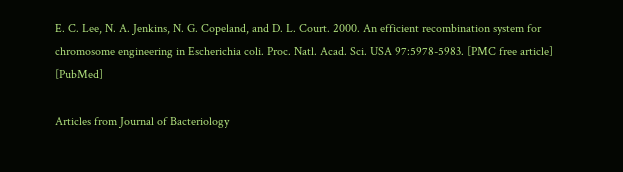E. C. Lee, N. A. Jenkins, N. G. Copeland, and D. L. Court. 2000. An efficient recombination system for chromosome engineering in Escherichia coli. Proc. Natl. Acad. Sci. USA 97:5978-5983. [PMC free article] [PubMed]

Articles from Journal of Bacteriology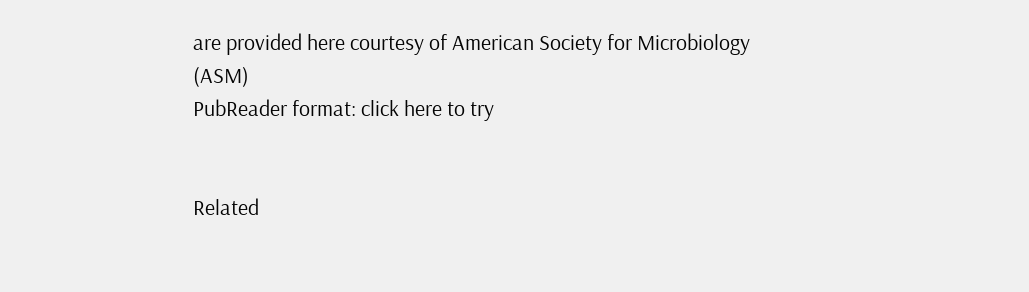are provided here courtesy of American Society for Microbiology (ASM)
PubReader format: click here to try


Related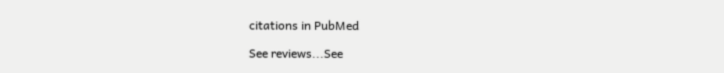citations in PubMed

See reviews...See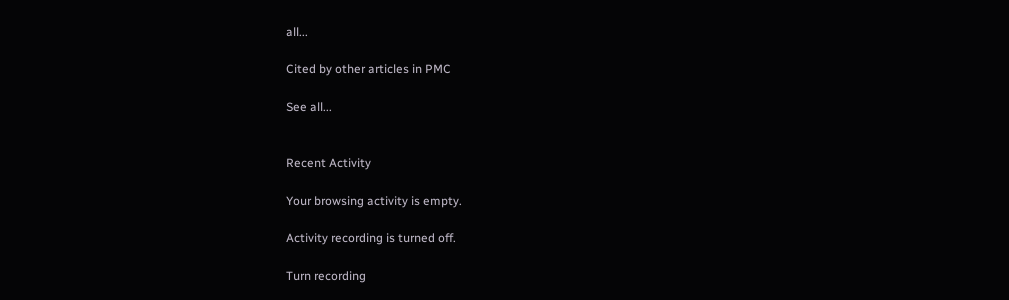all...

Cited by other articles in PMC

See all...


Recent Activity

Your browsing activity is empty.

Activity recording is turned off.

Turn recording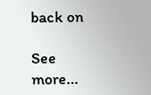back on

See more...